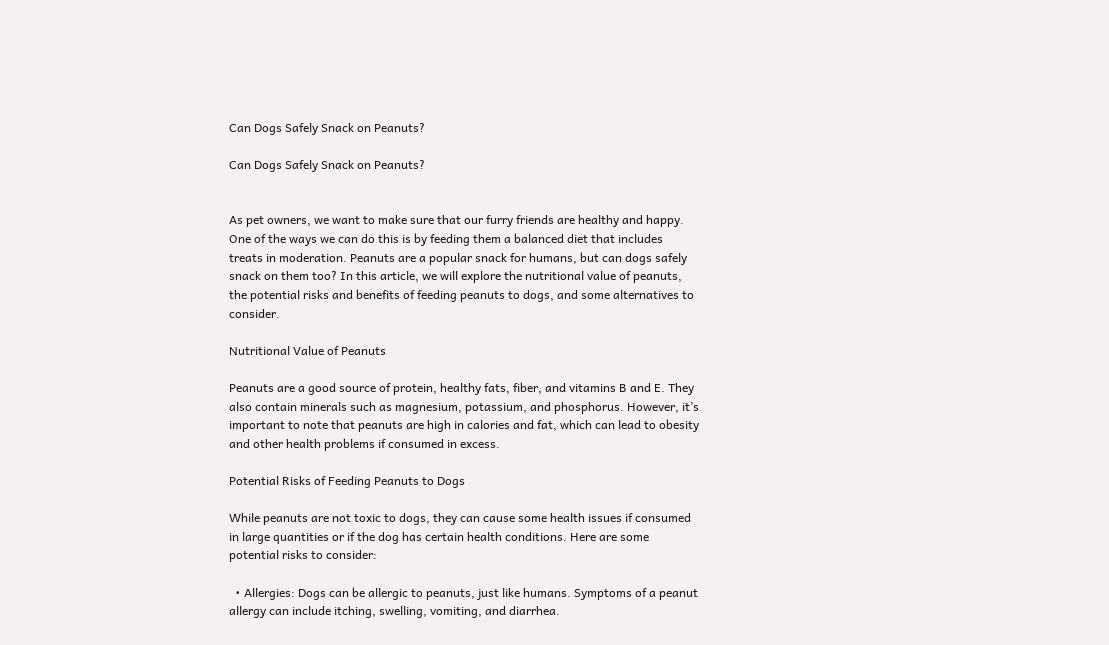Can Dogs Safely Snack on Peanuts?

Can Dogs Safely Snack on Peanuts?


As pet owners, we want to make sure that our furry friends are healthy and happy. One of the ways we can do this is by feeding them a balanced diet that includes treats in moderation. Peanuts are a popular snack for humans, but can dogs safely snack on them too? In this article, we will explore the nutritional value of peanuts, the potential risks and benefits of feeding peanuts to dogs, and some alternatives to consider.

Nutritional Value of Peanuts

Peanuts are a good source of protein, healthy fats, fiber, and vitamins B and E. They also contain minerals such as magnesium, potassium, and phosphorus. However, it’s important to note that peanuts are high in calories and fat, which can lead to obesity and other health problems if consumed in excess.

Potential Risks of Feeding Peanuts to Dogs

While peanuts are not toxic to dogs, they can cause some health issues if consumed in large quantities or if the dog has certain health conditions. Here are some potential risks to consider:

  • Allergies: Dogs can be allergic to peanuts, just like humans. Symptoms of a peanut allergy can include itching, swelling, vomiting, and diarrhea.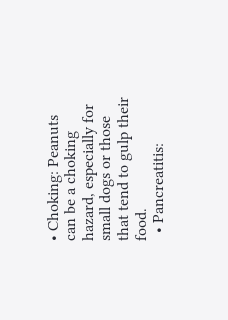• Choking: Peanuts can be a choking hazard, especially for small dogs or those that tend to gulp their food.
  • Pancreatitis: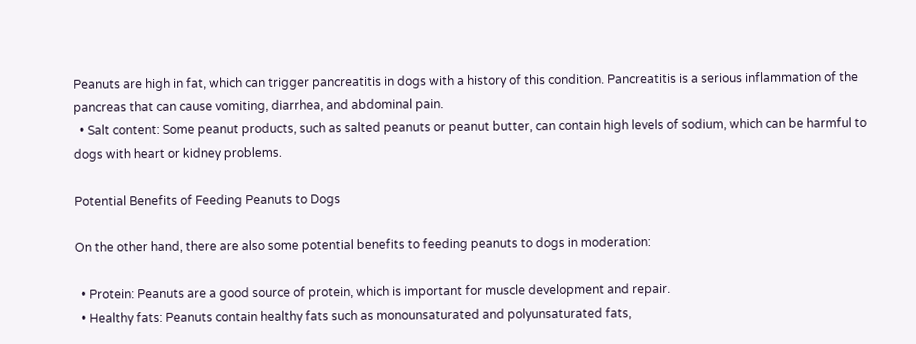Peanuts are high in fat, which can trigger pancreatitis in dogs with a history of this condition. Pancreatitis is a serious inflammation of the pancreas that can cause vomiting, diarrhea, and abdominal pain.
  • Salt content: Some peanut products, such as salted peanuts or peanut butter, can contain high levels of sodium, which can be harmful to dogs with heart or kidney problems.

Potential Benefits of Feeding Peanuts to Dogs

On the other hand, there are also some potential benefits to feeding peanuts to dogs in moderation:

  • Protein: Peanuts are a good source of protein, which is important for muscle development and repair.
  • Healthy fats: Peanuts contain healthy fats such as monounsaturated and polyunsaturated fats,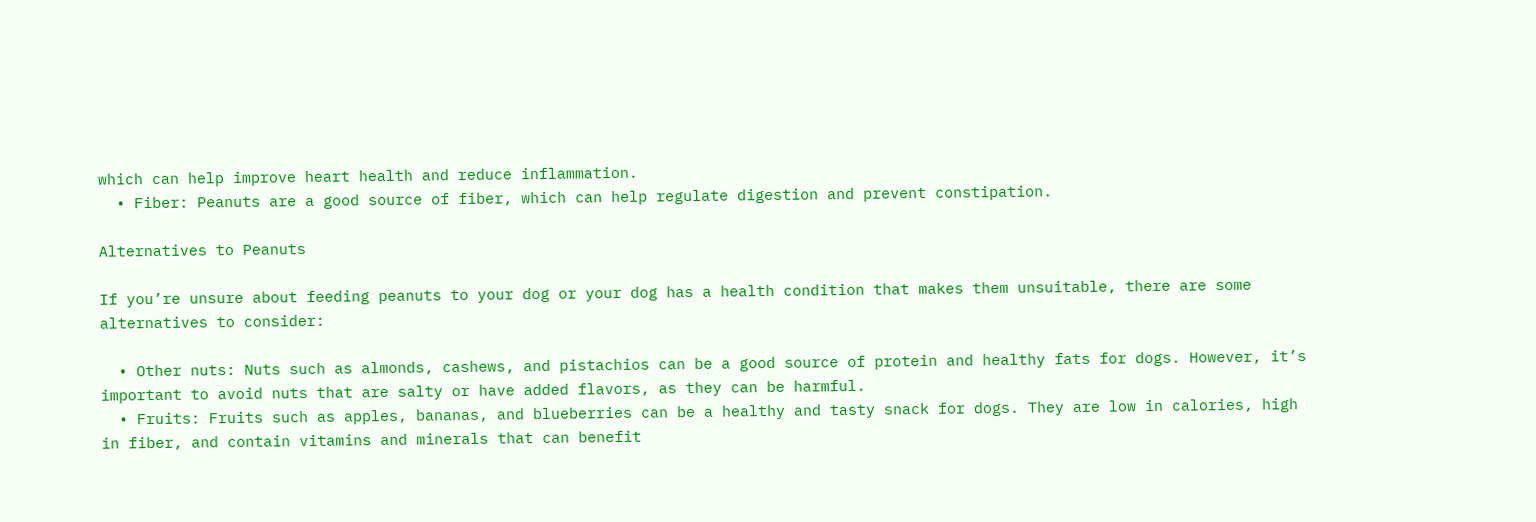which can help improve heart health and reduce inflammation.
  • Fiber: Peanuts are a good source of fiber, which can help regulate digestion and prevent constipation.

Alternatives to Peanuts

If you’re unsure about feeding peanuts to your dog or your dog has a health condition that makes them unsuitable, there are some alternatives to consider:

  • Other nuts: Nuts such as almonds, cashews, and pistachios can be a good source of protein and healthy fats for dogs. However, it’s important to avoid nuts that are salty or have added flavors, as they can be harmful.
  • Fruits: Fruits such as apples, bananas, and blueberries can be a healthy and tasty snack for dogs. They are low in calories, high in fiber, and contain vitamins and minerals that can benefit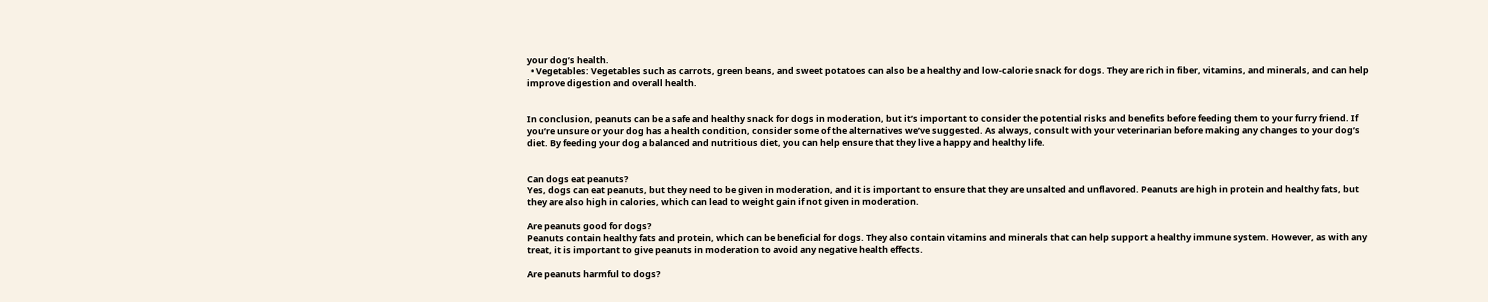your dog’s health.
  • Vegetables: Vegetables such as carrots, green beans, and sweet potatoes can also be a healthy and low-calorie snack for dogs. They are rich in fiber, vitamins, and minerals, and can help improve digestion and overall health.


In conclusion, peanuts can be a safe and healthy snack for dogs in moderation, but it’s important to consider the potential risks and benefits before feeding them to your furry friend. If you’re unsure or your dog has a health condition, consider some of the alternatives we’ve suggested. As always, consult with your veterinarian before making any changes to your dog’s diet. By feeding your dog a balanced and nutritious diet, you can help ensure that they live a happy and healthy life.


Can dogs eat peanuts?
Yes, dogs can eat peanuts, but they need to be given in moderation, and it is important to ensure that they are unsalted and unflavored. Peanuts are high in protein and healthy fats, but they are also high in calories, which can lead to weight gain if not given in moderation.

Are peanuts good for dogs?
Peanuts contain healthy fats and protein, which can be beneficial for dogs. They also contain vitamins and minerals that can help support a healthy immune system. However, as with any treat, it is important to give peanuts in moderation to avoid any negative health effects.

Are peanuts harmful to dogs?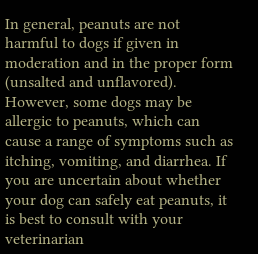In general, peanuts are not harmful to dogs if given in moderation and in the proper form (unsalted and unflavored). However, some dogs may be allergic to peanuts, which can cause a range of symptoms such as itching, vomiting, and diarrhea. If you are uncertain about whether your dog can safely eat peanuts, it is best to consult with your veterinarian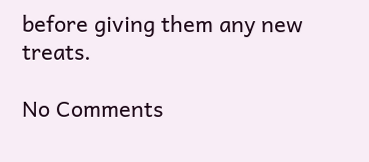before giving them any new treats.

No Comments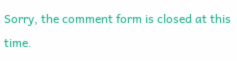Sorry, the comment form is closed at this time.